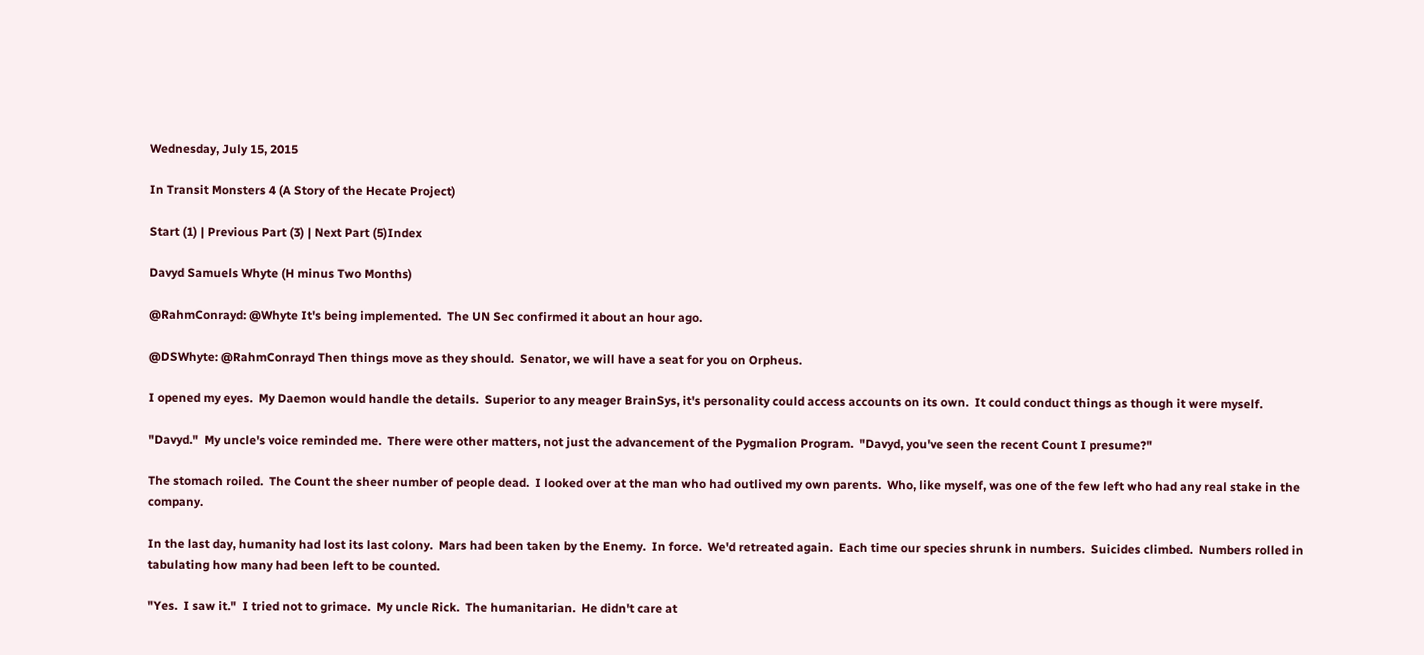Wednesday, July 15, 2015

In Transit Monsters 4 (A Story of the Hecate Project)

Start (1) | Previous Part (3) | Next Part (5)Index

Davyd Samuels Whyte (H minus Two Months)

@RahmConrayd: @Whyte It's being implemented.  The UN Sec confirmed it about an hour ago.

@DSWhyte: @RahmConrayd Then things move as they should.  Senator, we will have a seat for you on Orpheus.

I opened my eyes.  My Daemon would handle the details.  Superior to any meager BrainSys, it's personality could access accounts on its own.  It could conduct things as though it were myself.

"Davyd."  My uncle's voice reminded me.  There were other matters, not just the advancement of the Pygmalion Program.  "Davyd, you've seen the recent Count I presume?"

The stomach roiled.  The Count the sheer number of people dead.  I looked over at the man who had outlived my own parents.  Who, like myself, was one of the few left who had any real stake in the company.

In the last day, humanity had lost its last colony.  Mars had been taken by the Enemy.  In force.  We'd retreated again.  Each time our species shrunk in numbers.  Suicides climbed.  Numbers rolled in tabulating how many had been left to be counted.

"Yes.  I saw it."  I tried not to grimace.  My uncle Rick.  The humanitarian.  He didn't care at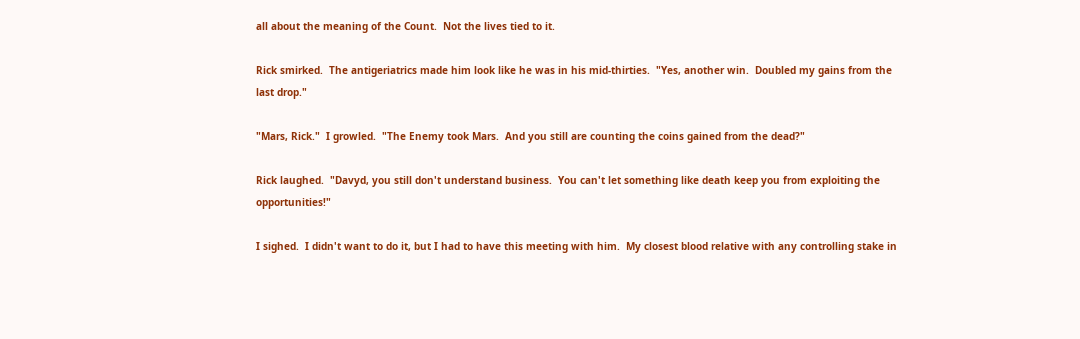all about the meaning of the Count.  Not the lives tied to it.

Rick smirked.  The antigeriatrics made him look like he was in his mid-thirties.  "Yes, another win.  Doubled my gains from the last drop."

"Mars, Rick."  I growled.  "The Enemy took Mars.  And you still are counting the coins gained from the dead?"

Rick laughed.  "Davyd, you still don't understand business.  You can't let something like death keep you from exploiting the opportunities!"

I sighed.  I didn't want to do it, but I had to have this meeting with him.  My closest blood relative with any controlling stake in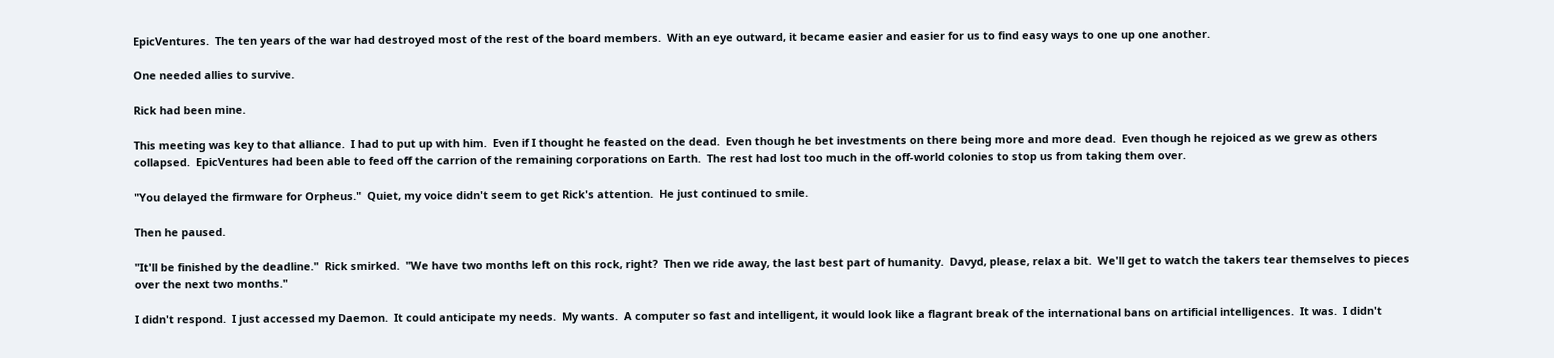EpicVentures.  The ten years of the war had destroyed most of the rest of the board members.  With an eye outward, it became easier and easier for us to find easy ways to one up one another.

One needed allies to survive.

Rick had been mine.

This meeting was key to that alliance.  I had to put up with him.  Even if I thought he feasted on the dead.  Even though he bet investments on there being more and more dead.  Even though he rejoiced as we grew as others collapsed.  EpicVentures had been able to feed off the carrion of the remaining corporations on Earth.  The rest had lost too much in the off-world colonies to stop us from taking them over.

"You delayed the firmware for Orpheus."  Quiet, my voice didn't seem to get Rick's attention.  He just continued to smile.

Then he paused.

"It'll be finished by the deadline."  Rick smirked.  "We have two months left on this rock, right?  Then we ride away, the last best part of humanity.  Davyd, please, relax a bit.  We'll get to watch the takers tear themselves to pieces over the next two months."

I didn't respond.  I just accessed my Daemon.  It could anticipate my needs.  My wants.  A computer so fast and intelligent, it would look like a flagrant break of the international bans on artificial intelligences.  It was.  I didn't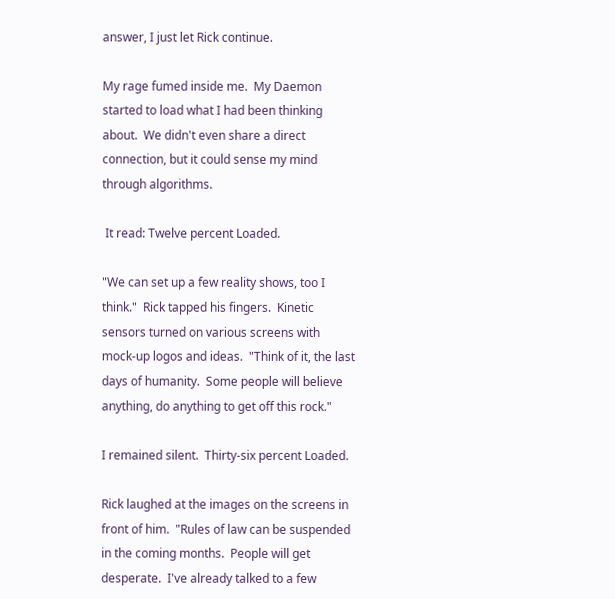answer, I just let Rick continue.

My rage fumed inside me.  My Daemon started to load what I had been thinking about.  We didn't even share a direct connection, but it could sense my mind through algorithms.

 It read: Twelve percent Loaded.

"We can set up a few reality shows, too I think."  Rick tapped his fingers.  Kinetic sensors turned on various screens with mock-up logos and ideas.  "Think of it, the last days of humanity.  Some people will believe anything, do anything to get off this rock."

I remained silent.  Thirty-six percent Loaded.

Rick laughed at the images on the screens in front of him.  "Rules of law can be suspended in the coming months.  People will get desperate.  I've already talked to a few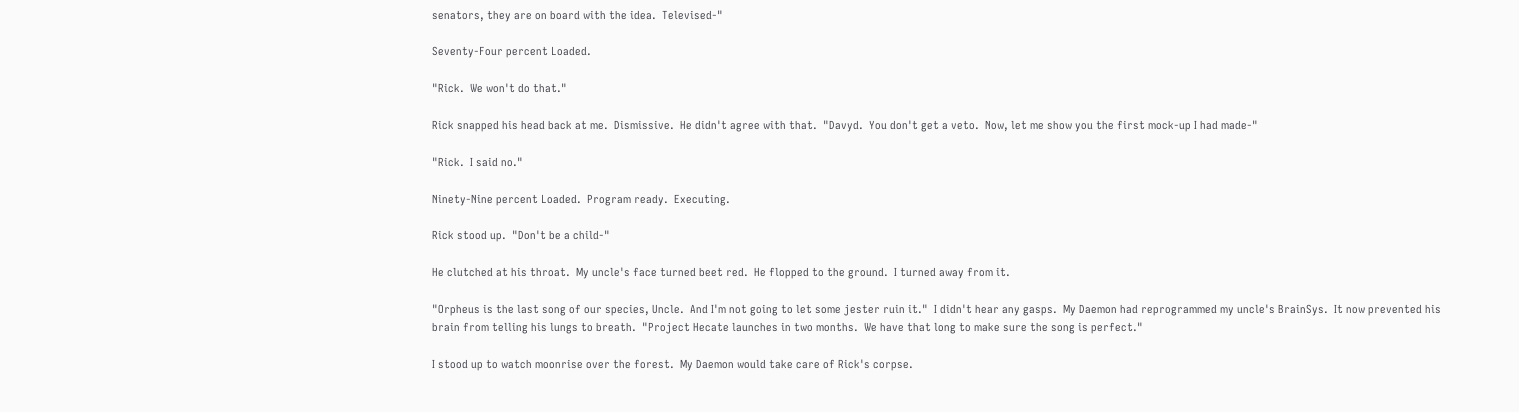senators, they are on board with the idea.  Televised-"

Seventy-Four percent Loaded.

"Rick.  We won't do that."

Rick snapped his head back at me.  Dismissive.  He didn't agree with that.  "Davyd.  You don't get a veto.  Now, let me show you the first mock-up I had made-"

"Rick.  I said no."

Ninety-Nine percent Loaded.  Program ready.  Executing.

Rick stood up.  "Don't be a child-"

He clutched at his throat.  My uncle's face turned beet red.  He flopped to the ground.  I turned away from it.

"Orpheus is the last song of our species, Uncle.  And I'm not going to let some jester ruin it."  I didn't hear any gasps.  My Daemon had reprogrammed my uncle's BrainSys.  It now prevented his brain from telling his lungs to breath.  "Project Hecate launches in two months.  We have that long to make sure the song is perfect."

I stood up to watch moonrise over the forest.  My Daemon would take care of Rick's corpse.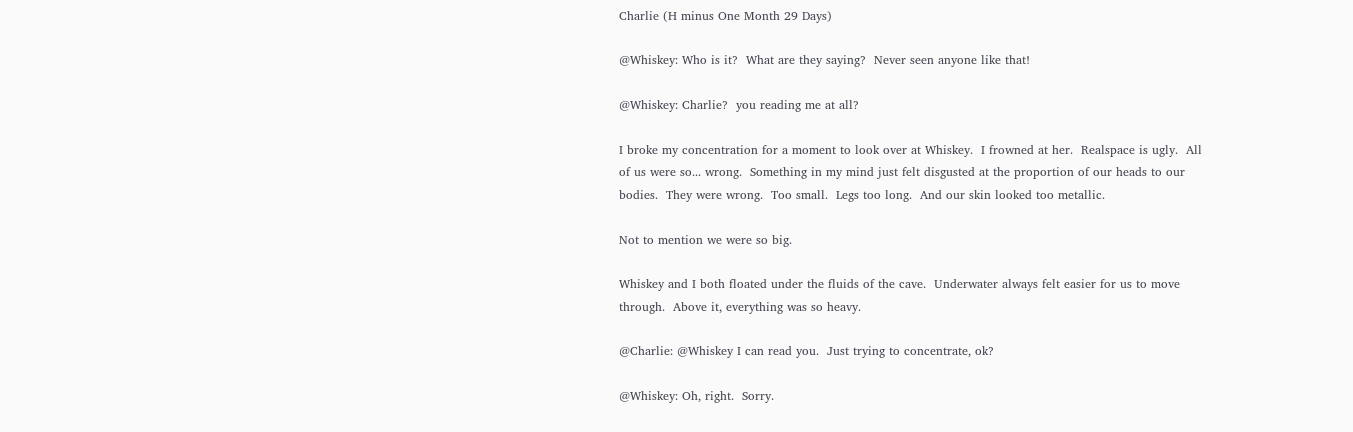Charlie (H minus One Month 29 Days)

@Whiskey: Who is it?  What are they saying?  Never seen anyone like that!

@Whiskey: Charlie?  you reading me at all?

I broke my concentration for a moment to look over at Whiskey.  I frowned at her.  Realspace is ugly.  All of us were so... wrong.  Something in my mind just felt disgusted at the proportion of our heads to our bodies.  They were wrong.  Too small.  Legs too long.  And our skin looked too metallic.

Not to mention we were so big.

Whiskey and I both floated under the fluids of the cave.  Underwater always felt easier for us to move through.  Above it, everything was so heavy.

@Charlie: @Whiskey I can read you.  Just trying to concentrate, ok?

@Whiskey: Oh, right.  Sorry.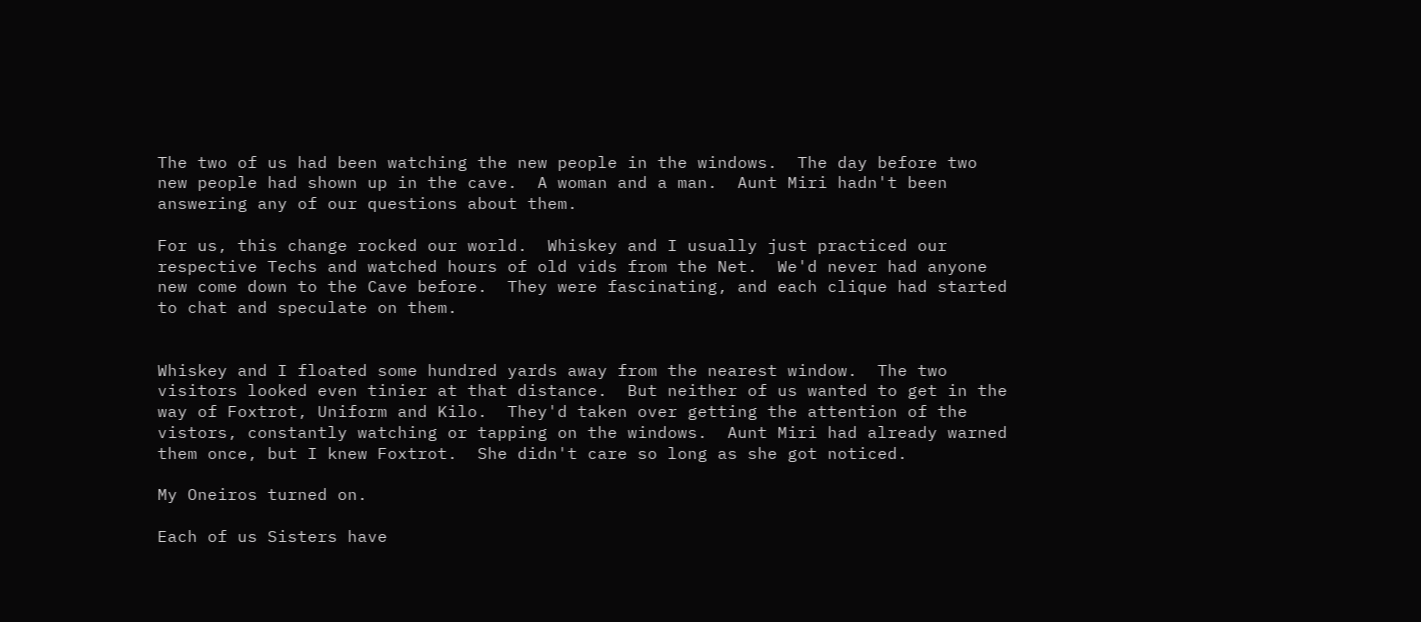The two of us had been watching the new people in the windows.  The day before two new people had shown up in the cave.  A woman and a man.  Aunt Miri hadn't been answering any of our questions about them.

For us, this change rocked our world.  Whiskey and I usually just practiced our respective Techs and watched hours of old vids from the Net.  We'd never had anyone new come down to the Cave before.  They were fascinating, and each clique had started to chat and speculate on them.


Whiskey and I floated some hundred yards away from the nearest window.  The two visitors looked even tinier at that distance.  But neither of us wanted to get in the way of Foxtrot, Uniform and Kilo.  They'd taken over getting the attention of the vistors, constantly watching or tapping on the windows.  Aunt Miri had already warned them once, but I knew Foxtrot.  She didn't care so long as she got noticed.

My Oneiros turned on.

Each of us Sisters have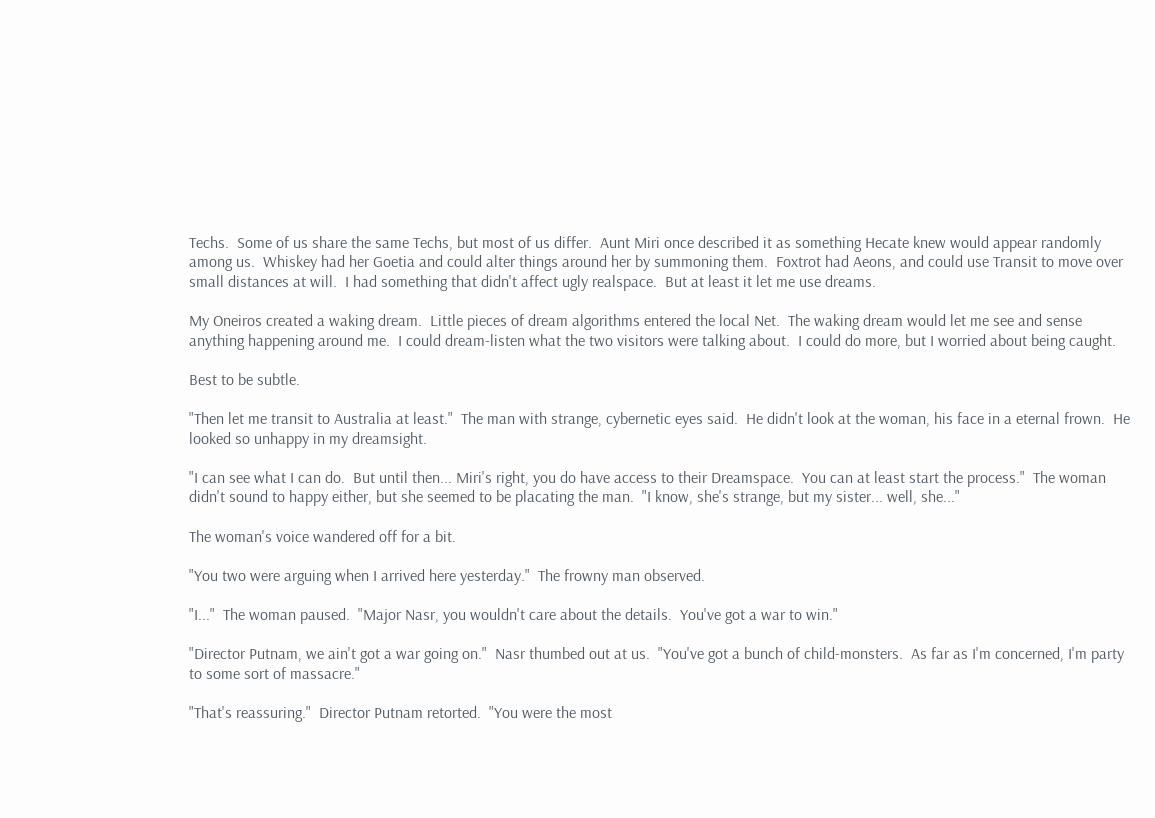Techs.  Some of us share the same Techs, but most of us differ.  Aunt Miri once described it as something Hecate knew would appear randomly among us.  Whiskey had her Goetia and could alter things around her by summoning them.  Foxtrot had Aeons, and could use Transit to move over small distances at will.  I had something that didn't affect ugly realspace.  But at least it let me use dreams.

My Oneiros created a waking dream.  Little pieces of dream algorithms entered the local Net.  The waking dream would let me see and sense anything happening around me.  I could dream-listen what the two visitors were talking about.  I could do more, but I worried about being caught.

Best to be subtle.

"Then let me transit to Australia at least."  The man with strange, cybernetic eyes said.  He didn't look at the woman, his face in a eternal frown.  He looked so unhappy in my dreamsight.

"I can see what I can do.  But until then... Miri's right, you do have access to their Dreamspace.  You can at least start the process."  The woman didn't sound to happy either, but she seemed to be placating the man.  "I know, she's strange, but my sister... well, she..."

The woman's voice wandered off for a bit.

"You two were arguing when I arrived here yesterday."  The frowny man observed.

"I..."  The woman paused.  "Major Nasr, you wouldn't care about the details.  You've got a war to win."

"Director Putnam, we ain't got a war going on."  Nasr thumbed out at us.  "You've got a bunch of child-monsters.  As far as I'm concerned, I'm party to some sort of massacre."

"That's reassuring."  Director Putnam retorted.  "You were the most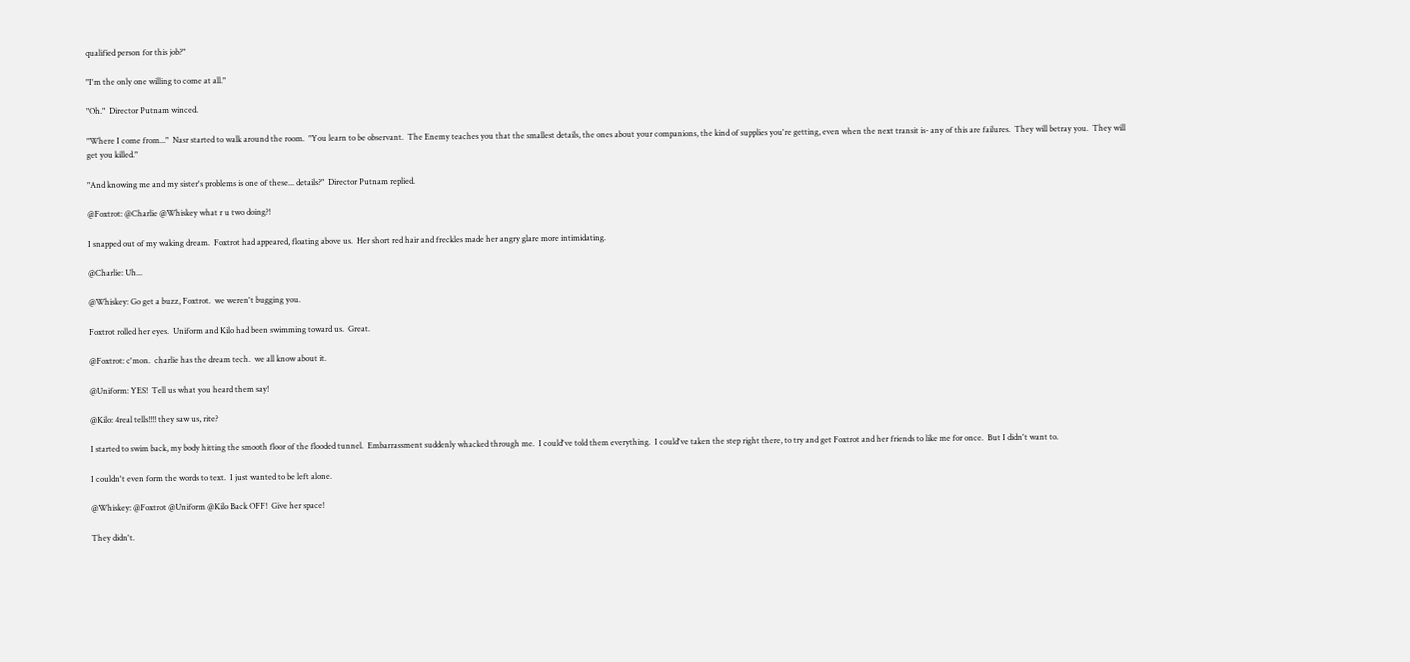qualified person for this job?"

"I'm the only one willing to come at all."

"Oh."  Director Putnam winced.

"Where I come from..."  Nasr started to walk around the room.  "You learn to be observant.  The Enemy teaches you that the smallest details, the ones about your companions, the kind of supplies you're getting, even when the next transit is- any of this are failures.  They will betray you.  They will get you killed."

"And knowing me and my sister's problems is one of these... details?"  Director Putnam replied.

@Foxtrot: @Charlie @Whiskey what r u two doing?!

I snapped out of my waking dream.  Foxtrot had appeared, floating above us.  Her short red hair and freckles made her angry glare more intimidating.

@Charlie: Uh...

@Whiskey: Go get a buzz, Foxtrot.  we weren't bugging you.

Foxtrot rolled her eyes.  Uniform and Kilo had been swimming toward us.  Great.

@Foxtrot: c'mon.  charlie has the dream tech.  we all know about it.

@Uniform: YES!  Tell us what you heard them say!

@Kilo: 4real tells!!!! they saw us, rite?

I started to swim back, my body hitting the smooth floor of the flooded tunnel.  Embarrassment suddenly whacked through me.  I could've told them everything.  I could've taken the step right there, to try and get Foxtrot and her friends to like me for once.  But I didn't want to.

I couldn't even form the words to text.  I just wanted to be left alone.

@Whiskey: @Foxtrot @Uniform @Kilo Back OFF!  Give her space!

They didn't.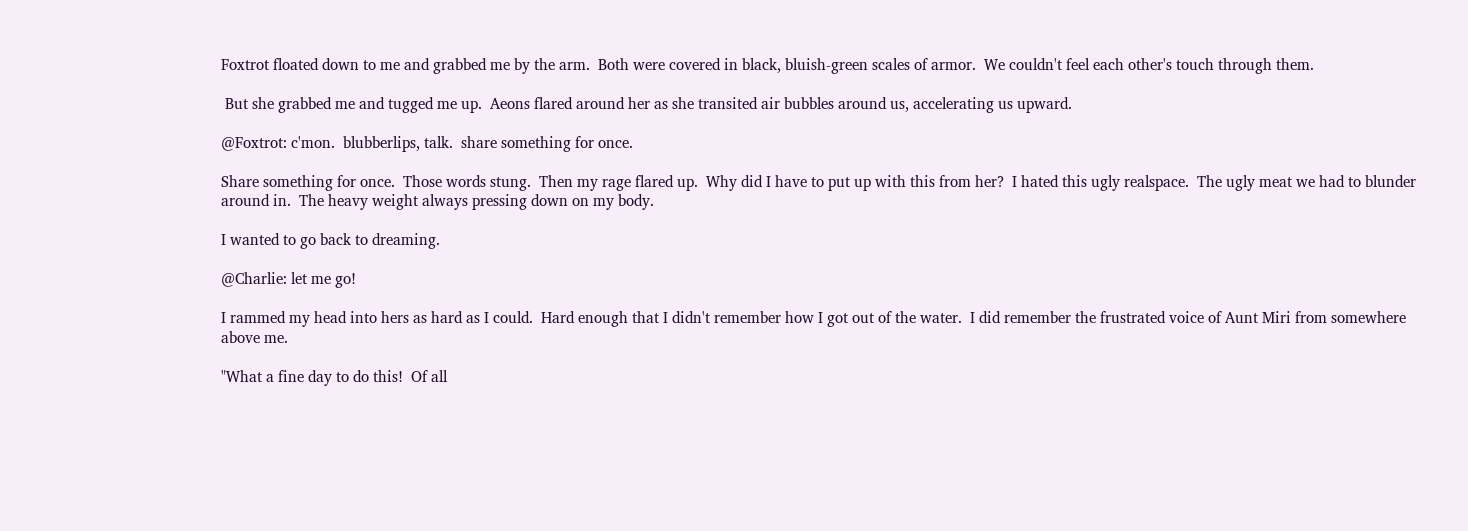Foxtrot floated down to me and grabbed me by the arm.  Both were covered in black, bluish-green scales of armor.  We couldn't feel each other's touch through them.

 But she grabbed me and tugged me up.  Aeons flared around her as she transited air bubbles around us, accelerating us upward.

@Foxtrot: c'mon.  blubberlips, talk.  share something for once.

Share something for once.  Those words stung.  Then my rage flared up.  Why did I have to put up with this from her?  I hated this ugly realspace.  The ugly meat we had to blunder around in.  The heavy weight always pressing down on my body.

I wanted to go back to dreaming.

@Charlie: let me go!

I rammed my head into hers as hard as I could.  Hard enough that I didn't remember how I got out of the water.  I did remember the frustrated voice of Aunt Miri from somewhere above me.

"What a fine day to do this!  Of all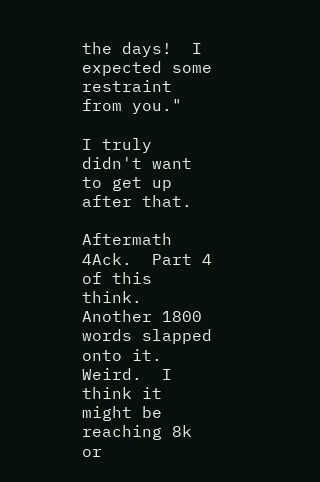the days!  I expected some restraint from you."

I truly didn't want to get up after that.

Aftermath 4Ack.  Part 4 of this think.  Another 1800 words slapped onto it.  Weird.  I think it might be reaching 8k or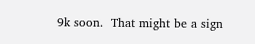9k soon.  That might be a sign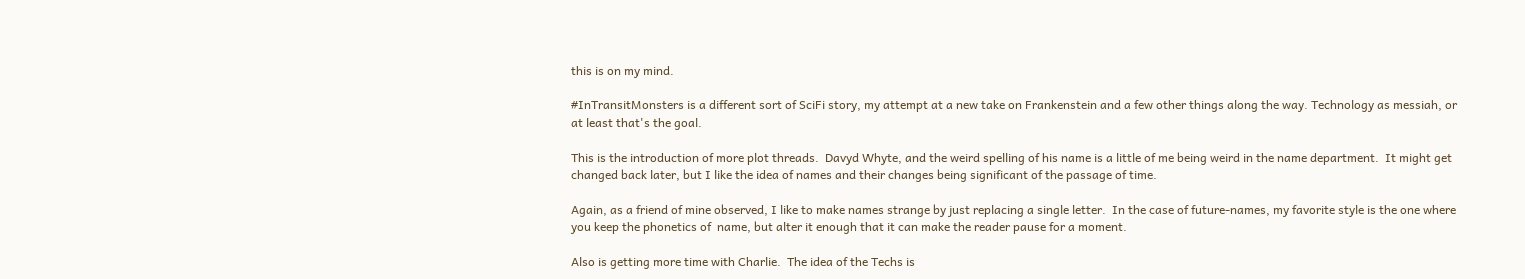this is on my mind.

#InTransitMonsters is a different sort of SciFi story, my attempt at a new take on Frankenstein and a few other things along the way. Technology as messiah, or at least that's the goal.

This is the introduction of more plot threads.  Davyd Whyte, and the weird spelling of his name is a little of me being weird in the name department.  It might get changed back later, but I like the idea of names and their changes being significant of the passage of time.

Again, as a friend of mine observed, I like to make names strange by just replacing a single letter.  In the case of future-names, my favorite style is the one where you keep the phonetics of  name, but alter it enough that it can make the reader pause for a moment.

Also is getting more time with Charlie.  The idea of the Techs is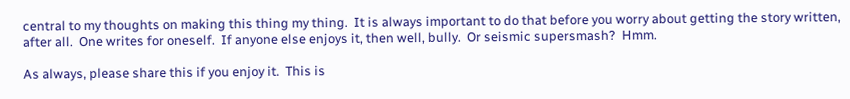central to my thoughts on making this thing my thing.  It is always important to do that before you worry about getting the story written, after all.  One writes for oneself.  If anyone else enjoys it, then well, bully.  Or seismic supersmash?  Hmm.

As always, please share this if you enjoy it.  This is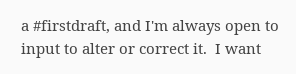a #firstdraft, and I'm always open to input to alter or correct it.  I want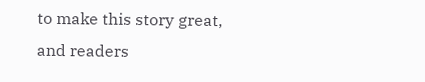to make this story great, and readers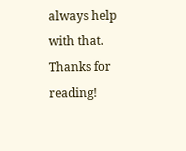always help with that.  Thanks for reading!